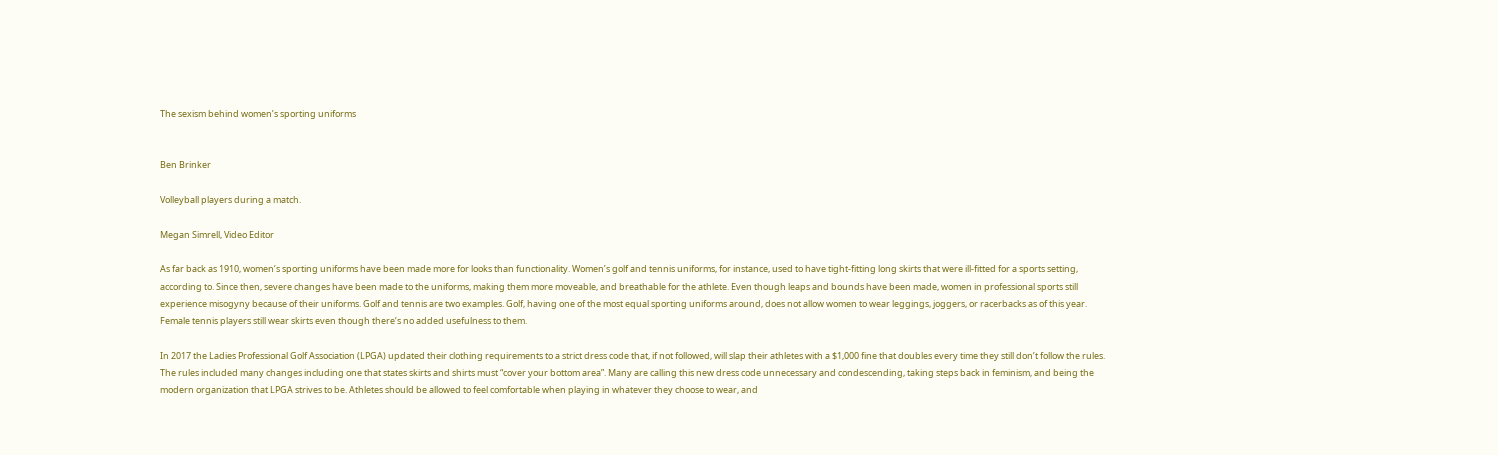The sexism behind women’s sporting uniforms


Ben Brinker

Volleyball players during a match.

Megan Simrell, Video Editor

As far back as 1910, women’s sporting uniforms have been made more for looks than functionality. Women’s golf and tennis uniforms, for instance, used to have tight-fitting long skirts that were ill-fitted for a sports setting, according to. Since then, severe changes have been made to the uniforms, making them more moveable, and breathable for the athlete. Even though leaps and bounds have been made, women in professional sports still experience misogyny because of their uniforms. Golf and tennis are two examples. Golf, having one of the most equal sporting uniforms around, does not allow women to wear leggings, joggers, or racerbacks as of this year. Female tennis players still wear skirts even though there’s no added usefulness to them.

In 2017 the Ladies Professional Golf Association (LPGA) updated their clothing requirements to a strict dress code that, if not followed, will slap their athletes with a $1,000 fine that doubles every time they still don’t follow the rules. The rules included many changes including one that states skirts and shirts must “cover your bottom area”. Many are calling this new dress code unnecessary and condescending, taking steps back in feminism, and being the modern organization that LPGA strives to be. Athletes should be allowed to feel comfortable when playing in whatever they choose to wear, and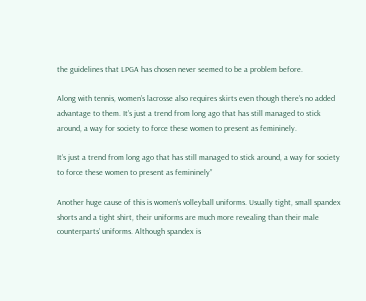the guidelines that LPGA has chosen never seemed to be a problem before.

Along with tennis, women’s lacrosse also requires skirts even though there’s no added advantage to them. It’s just a trend from long ago that has still managed to stick around, a way for society to force these women to present as femininely.

It’s just a trend from long ago that has still managed to stick around, a way for society to force these women to present as femininely”

Another huge cause of this is women’s volleyball uniforms. Usually tight, small spandex shorts and a tight shirt, their uniforms are much more revealing than their male counterparts’ uniforms. Although spandex is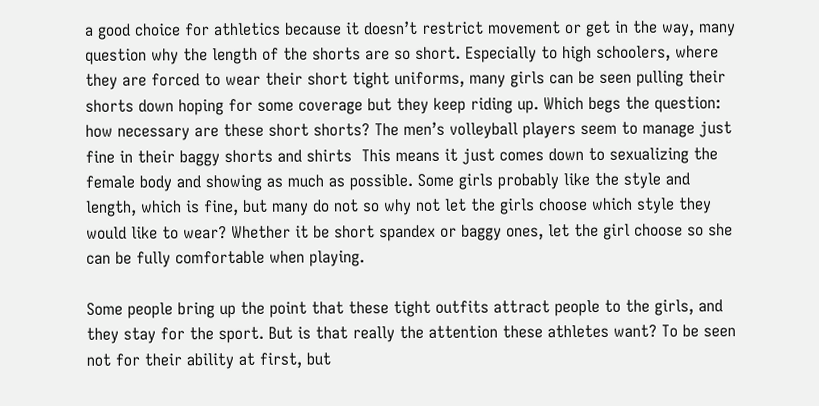a good choice for athletics because it doesn’t restrict movement or get in the way, many question why the length of the shorts are so short. Especially to high schoolers, where they are forced to wear their short tight uniforms, many girls can be seen pulling their shorts down hoping for some coverage but they keep riding up. Which begs the question: how necessary are these short shorts? The men’s volleyball players seem to manage just fine in their baggy shorts and shirts  This means it just comes down to sexualizing the female body and showing as much as possible. Some girls probably like the style and length, which is fine, but many do not so why not let the girls choose which style they would like to wear? Whether it be short spandex or baggy ones, let the girl choose so she can be fully comfortable when playing.

Some people bring up the point that these tight outfits attract people to the girls, and they stay for the sport. But is that really the attention these athletes want? To be seen not for their ability at first, but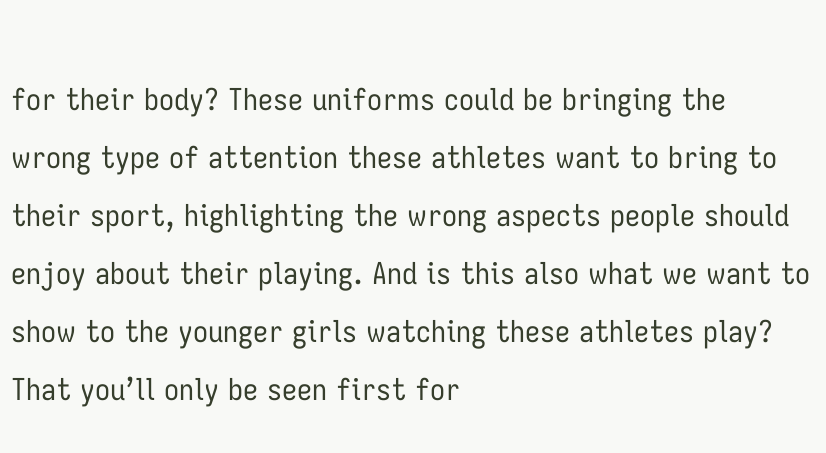for their body? These uniforms could be bringing the wrong type of attention these athletes want to bring to their sport, highlighting the wrong aspects people should enjoy about their playing. And is this also what we want to show to the younger girls watching these athletes play? That you’ll only be seen first for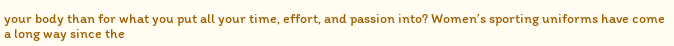your body than for what you put all your time, effort, and passion into? Women’s sporting uniforms have come a long way since the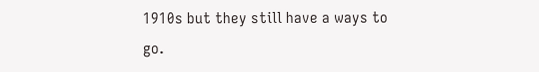1910s but they still have a ways to go.